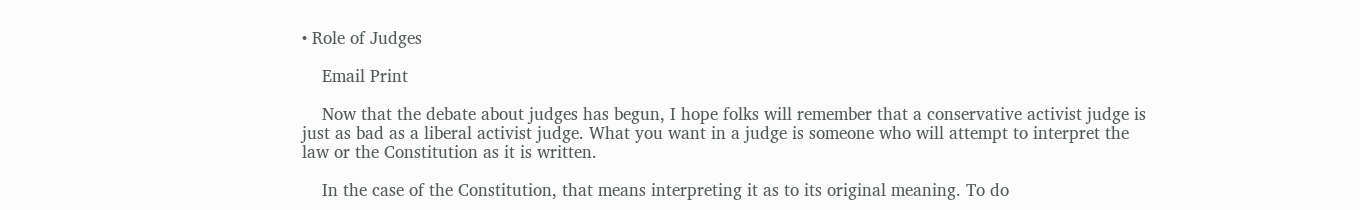• Role of Judges

    Email Print

    Now that the debate about judges has begun, I hope folks will remember that a conservative activist judge is just as bad as a liberal activist judge. What you want in a judge is someone who will attempt to interpret the law or the Constitution as it is written.

    In the case of the Constitution, that means interpreting it as to its original meaning. To do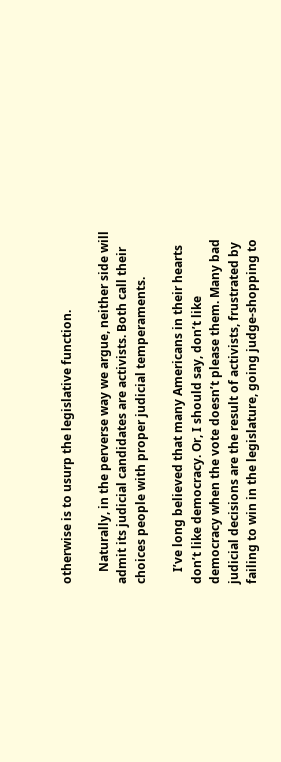otherwise is to usurp the legislative function.

    Naturally, in the perverse way we argue, neither side will admit its judicial candidates are activists. Both call their choices people with proper judicial temperaments.

    I’ve long believed that many Americans in their hearts don’t like democracy. Or, I should say, don’t like democracy when the vote doesn’t please them. Many bad judicial decisions are the result of activists, frustrated by failing to win in the legislature, going judge-shopping to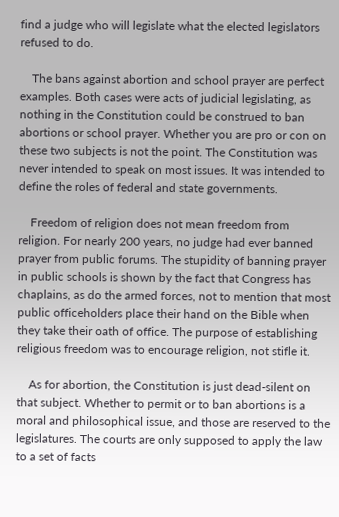find a judge who will legislate what the elected legislators refused to do.

    The bans against abortion and school prayer are perfect examples. Both cases were acts of judicial legislating, as nothing in the Constitution could be construed to ban abortions or school prayer. Whether you are pro or con on these two subjects is not the point. The Constitution was never intended to speak on most issues. It was intended to define the roles of federal and state governments.

    Freedom of religion does not mean freedom from religion. For nearly 200 years, no judge had ever banned prayer from public forums. The stupidity of banning prayer in public schools is shown by the fact that Congress has chaplains, as do the armed forces, not to mention that most public officeholders place their hand on the Bible when they take their oath of office. The purpose of establishing religious freedom was to encourage religion, not stifle it.

    As for abortion, the Constitution is just dead-silent on that subject. Whether to permit or to ban abortions is a moral and philosophical issue, and those are reserved to the legislatures. The courts are only supposed to apply the law to a set of facts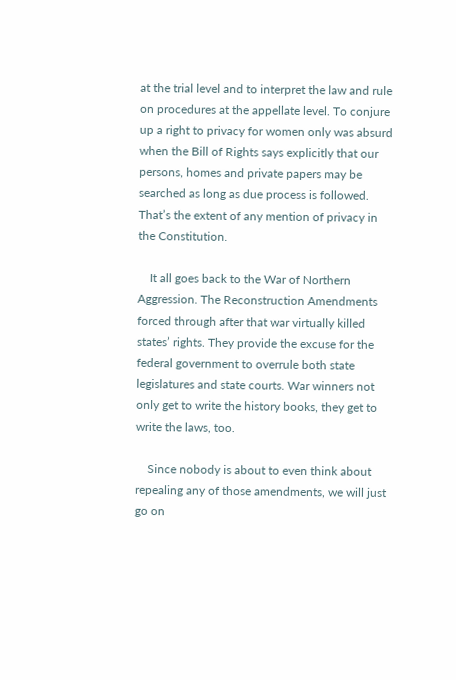at the trial level and to interpret the law and rule on procedures at the appellate level. To conjure up a right to privacy for women only was absurd when the Bill of Rights says explicitly that our persons, homes and private papers may be searched as long as due process is followed. That’s the extent of any mention of privacy in the Constitution.

    It all goes back to the War of Northern Aggression. The Reconstruction Amendments forced through after that war virtually killed states’ rights. They provide the excuse for the federal government to overrule both state legislatures and state courts. War winners not only get to write the history books, they get to write the laws, too.

    Since nobody is about to even think about repealing any of those amendments, we will just go on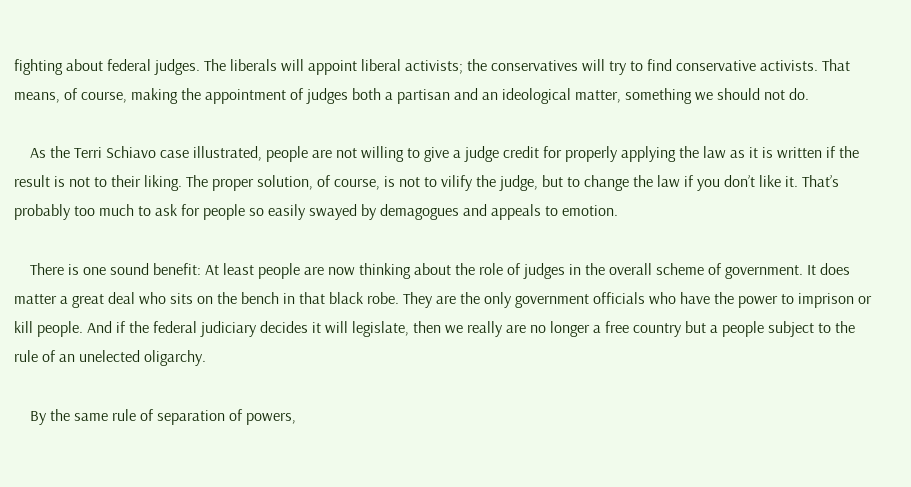fighting about federal judges. The liberals will appoint liberal activists; the conservatives will try to find conservative activists. That means, of course, making the appointment of judges both a partisan and an ideological matter, something we should not do.

    As the Terri Schiavo case illustrated, people are not willing to give a judge credit for properly applying the law as it is written if the result is not to their liking. The proper solution, of course, is not to vilify the judge, but to change the law if you don’t like it. That’s probably too much to ask for people so easily swayed by demagogues and appeals to emotion.

    There is one sound benefit: At least people are now thinking about the role of judges in the overall scheme of government. It does matter a great deal who sits on the bench in that black robe. They are the only government officials who have the power to imprison or kill people. And if the federal judiciary decides it will legislate, then we really are no longer a free country but a people subject to the rule of an unelected oligarchy.

    By the same rule of separation of powers,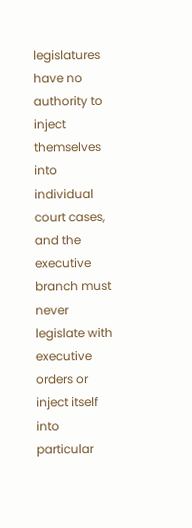legislatures have no authority to inject themselves into individual court cases, and the executive branch must never legislate with executive orders or inject itself into particular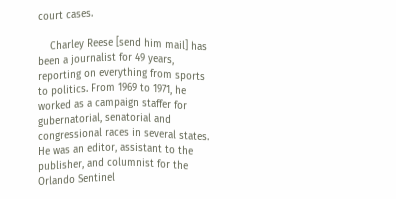court cases.

    Charley Reese [send him mail] has been a journalist for 49 years, reporting on everything from sports to politics. From 1969 to 1971, he worked as a campaign staffer for gubernatorial, senatorial and congressional races in several states. He was an editor, assistant to the publisher, and columnist for the Orlando Sentinel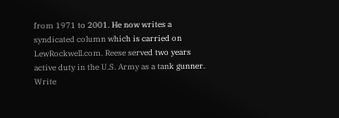from 1971 to 2001. He now writes a syndicated column which is carried on LewRockwell.com. Reese served two years active duty in the U.S. Army as a tank gunner. Write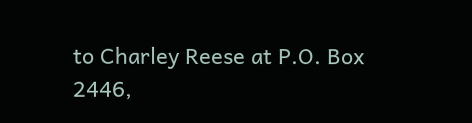to Charley Reese at P.O. Box 2446,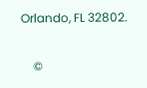Orlando, FL 32802.

    ©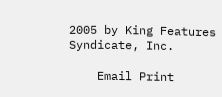2005 by King Features Syndicate, Inc.

    Email Print